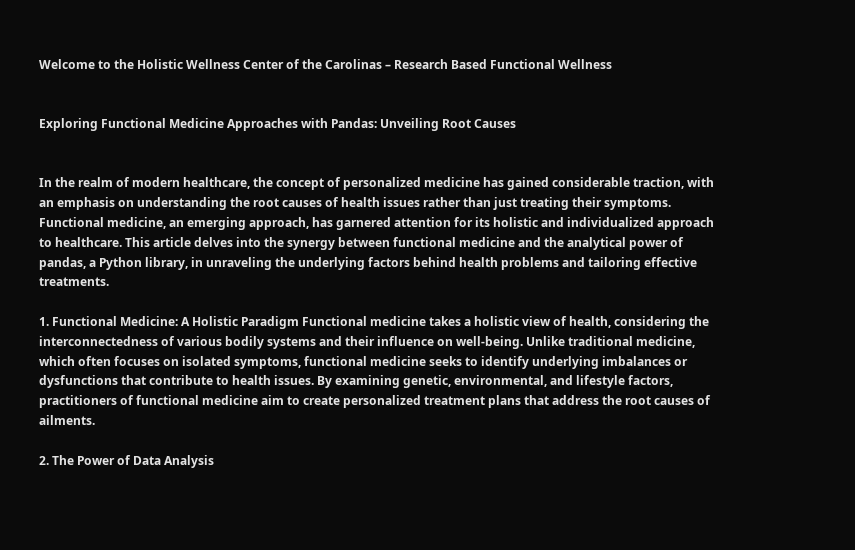Welcome to the Holistic Wellness Center of the Carolinas – Research Based Functional Wellness


Exploring Functional Medicine Approaches with Pandas: Unveiling Root Causes


In the realm of modern healthcare, the concept of personalized medicine has gained considerable traction, with an emphasis on understanding the root causes of health issues rather than just treating their symptoms. Functional medicine, an emerging approach, has garnered attention for its holistic and individualized approach to healthcare. This article delves into the synergy between functional medicine and the analytical power of pandas, a Python library, in unraveling the underlying factors behind health problems and tailoring effective treatments.

1. Functional Medicine: A Holistic Paradigm Functional medicine takes a holistic view of health, considering the interconnectedness of various bodily systems and their influence on well-being. Unlike traditional medicine, which often focuses on isolated symptoms, functional medicine seeks to identify underlying imbalances or dysfunctions that contribute to health issues. By examining genetic, environmental, and lifestyle factors, practitioners of functional medicine aim to create personalized treatment plans that address the root causes of ailments.

2. The Power of Data Analysis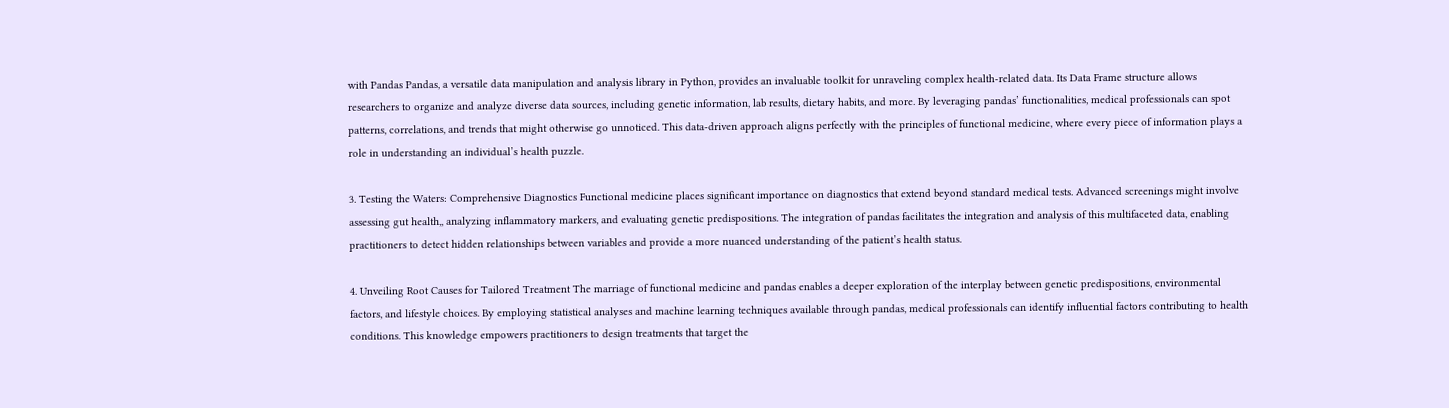with Pandas Pandas, a versatile data manipulation and analysis library in Python, provides an invaluable toolkit for unraveling complex health-related data. Its Data Frame structure allows researchers to organize and analyze diverse data sources, including genetic information, lab results, dietary habits, and more. By leveraging pandas’ functionalities, medical professionals can spot patterns, correlations, and trends that might otherwise go unnoticed. This data-driven approach aligns perfectly with the principles of functional medicine, where every piece of information plays a role in understanding an individual’s health puzzle.

3. Testing the Waters: Comprehensive Diagnostics Functional medicine places significant importance on diagnostics that extend beyond standard medical tests. Advanced screenings might involve assessing gut health,, analyzing inflammatory markers, and evaluating genetic predispositions. The integration of pandas facilitates the integration and analysis of this multifaceted data, enabling practitioners to detect hidden relationships between variables and provide a more nuanced understanding of the patient’s health status.

4. Unveiling Root Causes for Tailored Treatment The marriage of functional medicine and pandas enables a deeper exploration of the interplay between genetic predispositions, environmental factors, and lifestyle choices. By employing statistical analyses and machine learning techniques available through pandas, medical professionals can identify influential factors contributing to health conditions. This knowledge empowers practitioners to design treatments that target the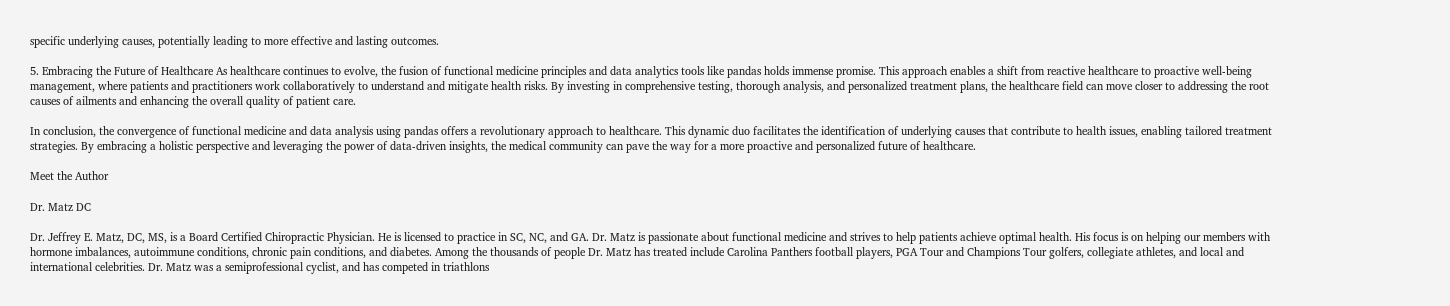specific underlying causes, potentially leading to more effective and lasting outcomes.

5. Embracing the Future of Healthcare As healthcare continues to evolve, the fusion of functional medicine principles and data analytics tools like pandas holds immense promise. This approach enables a shift from reactive healthcare to proactive well-being management, where patients and practitioners work collaboratively to understand and mitigate health risks. By investing in comprehensive testing, thorough analysis, and personalized treatment plans, the healthcare field can move closer to addressing the root causes of ailments and enhancing the overall quality of patient care.

In conclusion, the convergence of functional medicine and data analysis using pandas offers a revolutionary approach to healthcare. This dynamic duo facilitates the identification of underlying causes that contribute to health issues, enabling tailored treatment strategies. By embracing a holistic perspective and leveraging the power of data-driven insights, the medical community can pave the way for a more proactive and personalized future of healthcare.

Meet the Author

Dr. Matz DC

Dr. Jeffrey E. Matz, DC, MS, is a Board Certified Chiropractic Physician. He is licensed to practice in SC, NC, and GA. Dr. Matz is passionate about functional medicine and strives to help patients achieve optimal health. His focus is on helping our members with hormone imbalances, autoimmune conditions, chronic pain conditions, and diabetes. Among the thousands of people Dr. Matz has treated include Carolina Panthers football players, PGA Tour and Champions Tour golfers, collegiate athletes, and local and international celebrities. Dr. Matz was a semiprofessional cyclist, and has competed in triathlons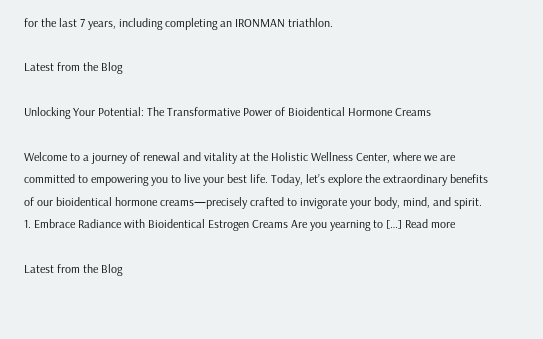for the last 7 years, including completing an IRONMAN triathlon.

Latest from the Blog

Unlocking Your Potential: The Transformative Power of Bioidentical Hormone Creams

Welcome to a journey of renewal and vitality at the Holistic Wellness Center, where we are committed to empowering you to live your best life. Today, let’s explore the extraordinary benefits of our bioidentical hormone creams—precisely crafted to invigorate your body, mind, and spirit. 1. Embrace Radiance with Bioidentical Estrogen Creams Are you yearning to […] Read more

Latest from the Blog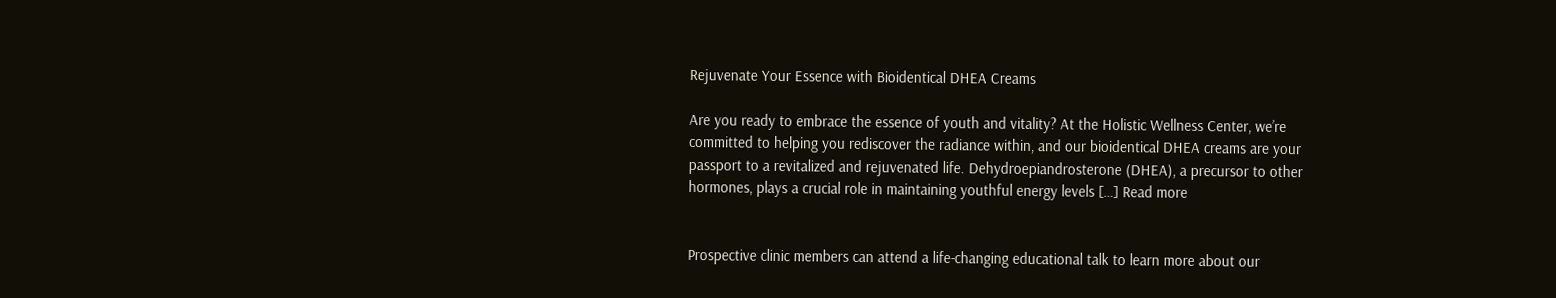Rejuvenate Your Essence with Bioidentical DHEA Creams

Are you ready to embrace the essence of youth and vitality? At the Holistic Wellness Center, we’re committed to helping you rediscover the radiance within, and our bioidentical DHEA creams are your passport to a revitalized and rejuvenated life. Dehydroepiandrosterone (DHEA), a precursor to other hormones, plays a crucial role in maintaining youthful energy levels […] Read more


Prospective clinic members can attend a life-changing educational talk to learn more about our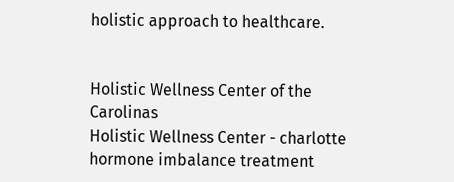holistic approach to healthcare.


Holistic Wellness Center of the Carolinas
Holistic Wellness Center - charlotte hormone imbalance treatment